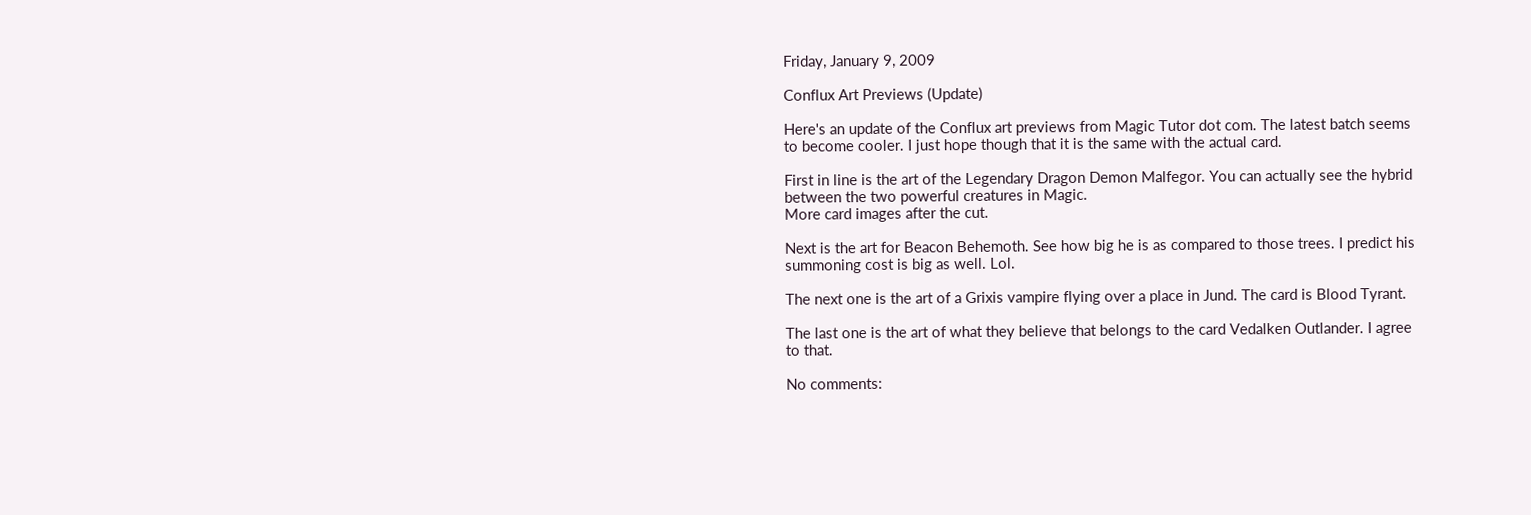Friday, January 9, 2009

Conflux Art Previews (Update)

Here's an update of the Conflux art previews from Magic Tutor dot com. The latest batch seems to become cooler. I just hope though that it is the same with the actual card.

First in line is the art of the Legendary Dragon Demon Malfegor. You can actually see the hybrid between the two powerful creatures in Magic.
More card images after the cut.

Next is the art for Beacon Behemoth. See how big he is as compared to those trees. I predict his summoning cost is big as well. Lol.

The next one is the art of a Grixis vampire flying over a place in Jund. The card is Blood Tyrant.

The last one is the art of what they believe that belongs to the card Vedalken Outlander. I agree to that.

No comments: